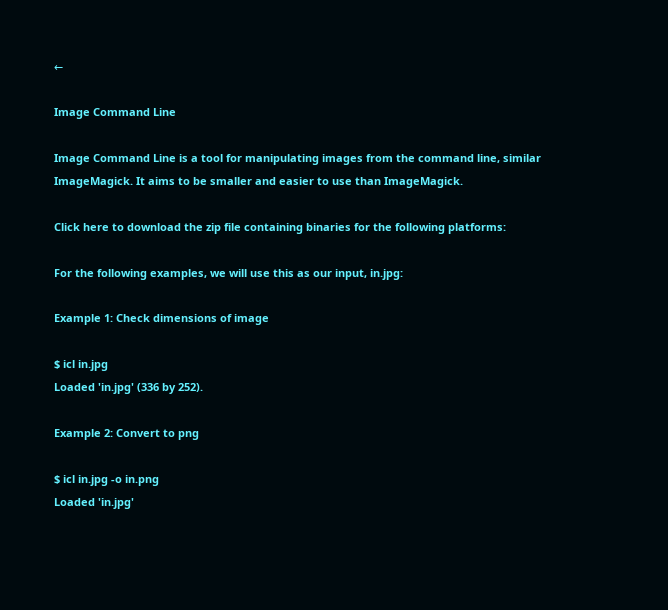←

Image Command Line

Image Command Line is a tool for manipulating images from the command line, similar ImageMagick. It aims to be smaller and easier to use than ImageMagick.

Click here to download the zip file containing binaries for the following platforms:

For the following examples, we will use this as our input, in.jpg:

Example 1: Check dimensions of image

$ icl in.jpg
Loaded 'in.jpg' (336 by 252).

Example 2: Convert to png

$ icl in.jpg -o in.png
Loaded 'in.jpg'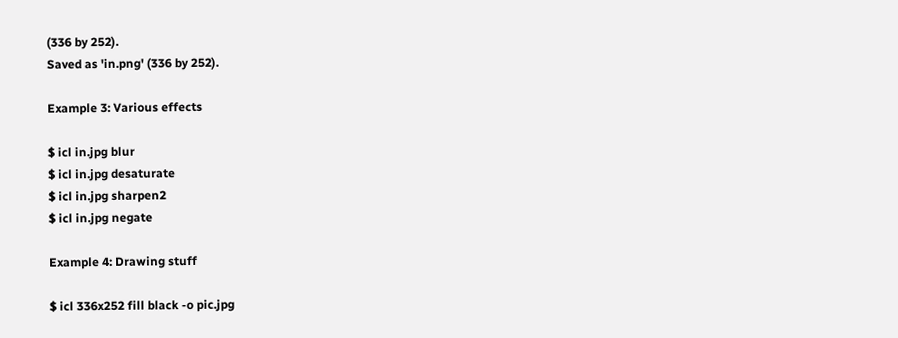(336 by 252).
Saved as 'in.png' (336 by 252).

Example 3: Various effects

$ icl in.jpg blur
$ icl in.jpg desaturate
$ icl in.jpg sharpen2
$ icl in.jpg negate

Example 4: Drawing stuff

$ icl 336x252 fill black -o pic.jpg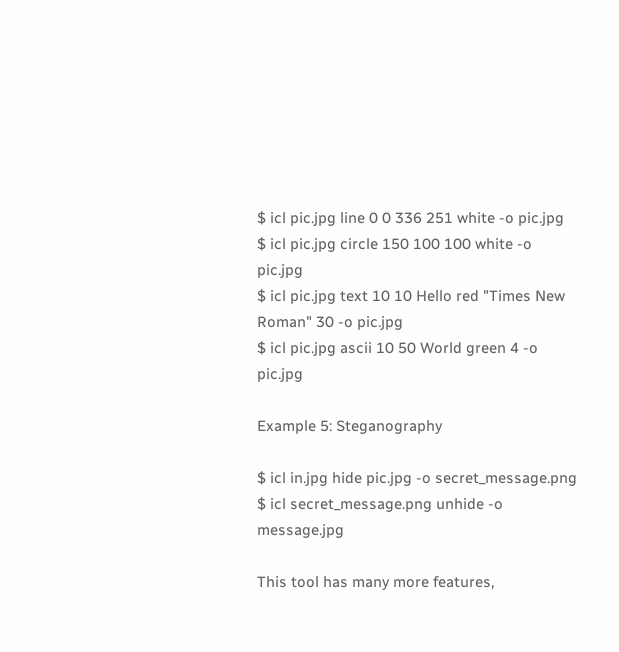$ icl pic.jpg line 0 0 336 251 white -o pic.jpg
$ icl pic.jpg circle 150 100 100 white -o pic.jpg
$ icl pic.jpg text 10 10 Hello red "Times New Roman" 30 -o pic.jpg
$ icl pic.jpg ascii 10 50 World green 4 -o pic.jpg

Example 5: Steganography

$ icl in.jpg hide pic.jpg -o secret_message.png
$ icl secret_message.png unhide -o message.jpg

This tool has many more features,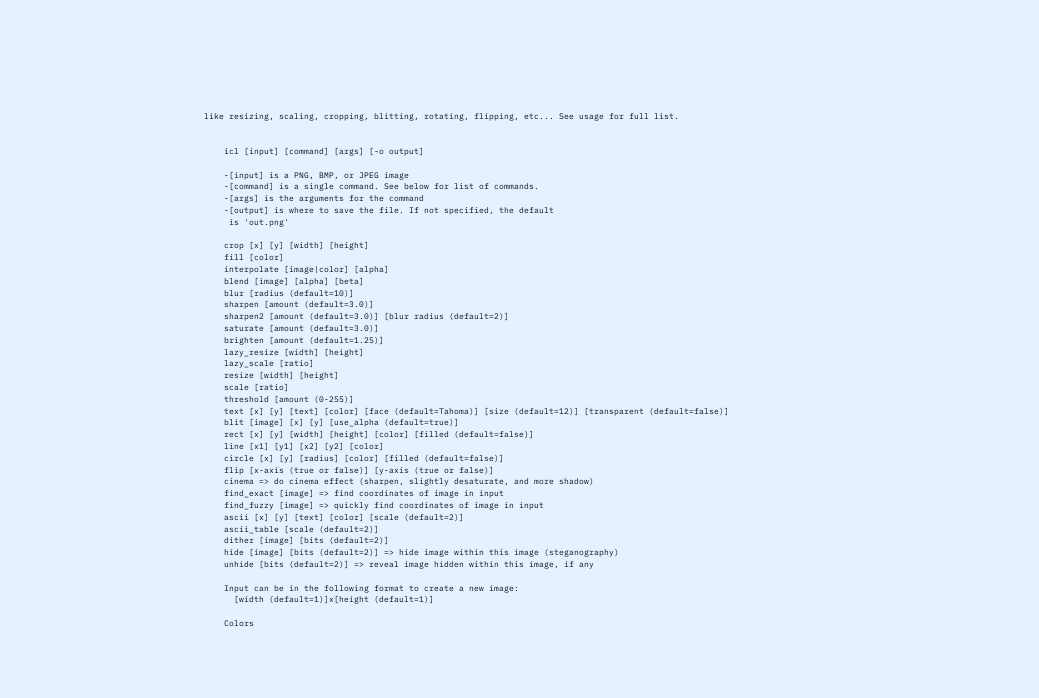like resizing, scaling, cropping, blitting, rotating, flipping, etc... See usage for full list.


    icl [input] [command] [args] [-o output]

    -[input] is a PNG, BMP, or JPEG image
    -[command] is a single command. See below for list of commands.
    -[args] is the arguments for the command
    -[output] is where to save the file. If not specified, the default
     is 'out.png'

    crop [x] [y] [width] [height]
    fill [color]
    interpolate [image|color] [alpha]
    blend [image] [alpha] [beta]
    blur [radius (default=10)]
    sharpen [amount (default=3.0)]
    sharpen2 [amount (default=3.0)] [blur radius (default=2)]
    saturate [amount (default=3.0)]
    brighten [amount (default=1.25)]
    lazy_resize [width] [height]
    lazy_scale [ratio]
    resize [width] [height]
    scale [ratio]
    threshold [amount (0-255)]
    text [x] [y] [text] [color] [face (default=Tahoma)] [size (default=12)] [transparent (default=false)]
    blit [image] [x] [y] [use_alpha (default=true)]
    rect [x] [y] [width] [height] [color] [filled (default=false)]
    line [x1] [y1] [x2] [y2] [color]
    circle [x] [y] [radius] [color] [filled (default=false)]
    flip [x-axis (true or false)] [y-axis (true or false)]
    cinema => do cinema effect (sharpen, slightly desaturate, and more shadow)
    find_exact [image] => find coordinates of image in input
    find_fuzzy [image] => quickly find coordinates of image in input
    ascii [x] [y] [text] [color] [scale (default=2)]
    ascii_table [scale (default=2)]
    dither [image] [bits (default=2)]
    hide [image] [bits (default=2)] => hide image within this image (steganography)
    unhide [bits (default=2)] => reveal image hidden within this image, if any

    Input can be in the following format to create a new image:
      [width (default=1)]x[height (default=1)]

    Colors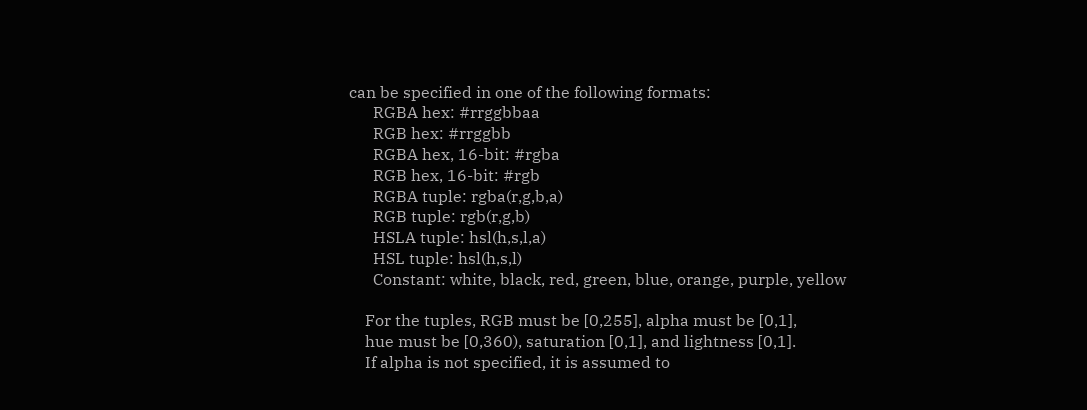can be specified in one of the following formats:
      RGBA hex: #rrggbbaa
      RGB hex: #rrggbb
      RGBA hex, 16-bit: #rgba
      RGB hex, 16-bit: #rgb
      RGBA tuple: rgba(r,g,b,a)
      RGB tuple: rgb(r,g,b)
      HSLA tuple: hsl(h,s,l,a)
      HSL tuple: hsl(h,s,l)
      Constant: white, black, red, green, blue, orange, purple, yellow

    For the tuples, RGB must be [0,255], alpha must be [0,1],
    hue must be [0,360), saturation [0,1], and lightness [0,1].
    If alpha is not specified, it is assumed to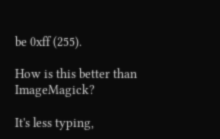be 0xff (255).

How is this better than ImageMagick?

It's less typing,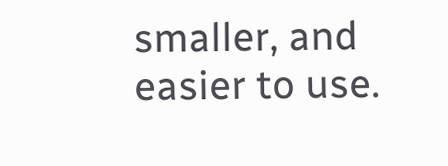smaller, and easier to use.